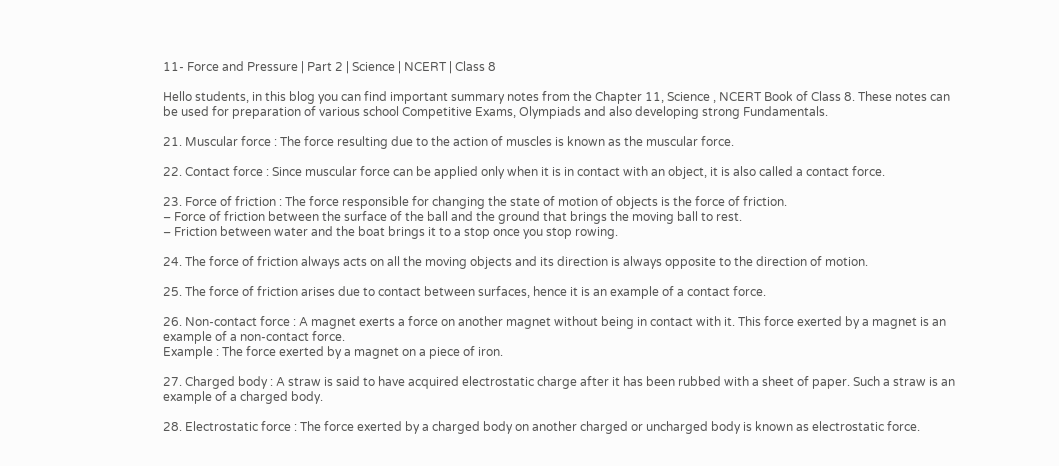11- Force and Pressure | Part 2 | Science | NCERT | Class 8

Hello students, in this blog you can find important summary notes from the Chapter 11, Science , NCERT Book of Class 8. These notes can be used for preparation of various school Competitive Exams, Olympiads and also developing strong Fundamentals.

21. Muscular force : The force resulting due to the action of muscles is known as the muscular force.

22. Contact force : Since muscular force can be applied only when it is in contact with an object, it is also called a contact force.

23. Force of friction : The force responsible for changing the state of motion of objects is the force of friction.
– Force of friction between the surface of the ball and the ground that brings the moving ball to rest.
– Friction between water and the boat brings it to a stop once you stop rowing.

24. The force of friction always acts on all the moving objects and its direction is always opposite to the direction of motion.

25. The force of friction arises due to contact between surfaces, hence it is an example of a contact force.

26. Non-contact force : A magnet exerts a force on another magnet without being in contact with it. This force exerted by a magnet is an example of a non-contact force.
Example : The force exerted by a magnet on a piece of iron.

27. Charged body : A straw is said to have acquired electrostatic charge after it has been rubbed with a sheet of paper. Such a straw is an example of a charged body.

28. Electrostatic force : The force exerted by a charged body on another charged or uncharged body is known as electrostatic force.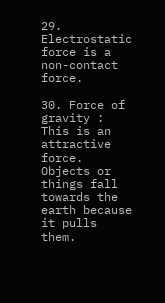29. Electrostatic force is a non-contact force.

30. Force of gravity : This is an attractive force.
Objects or things fall towards the earth because it pulls them.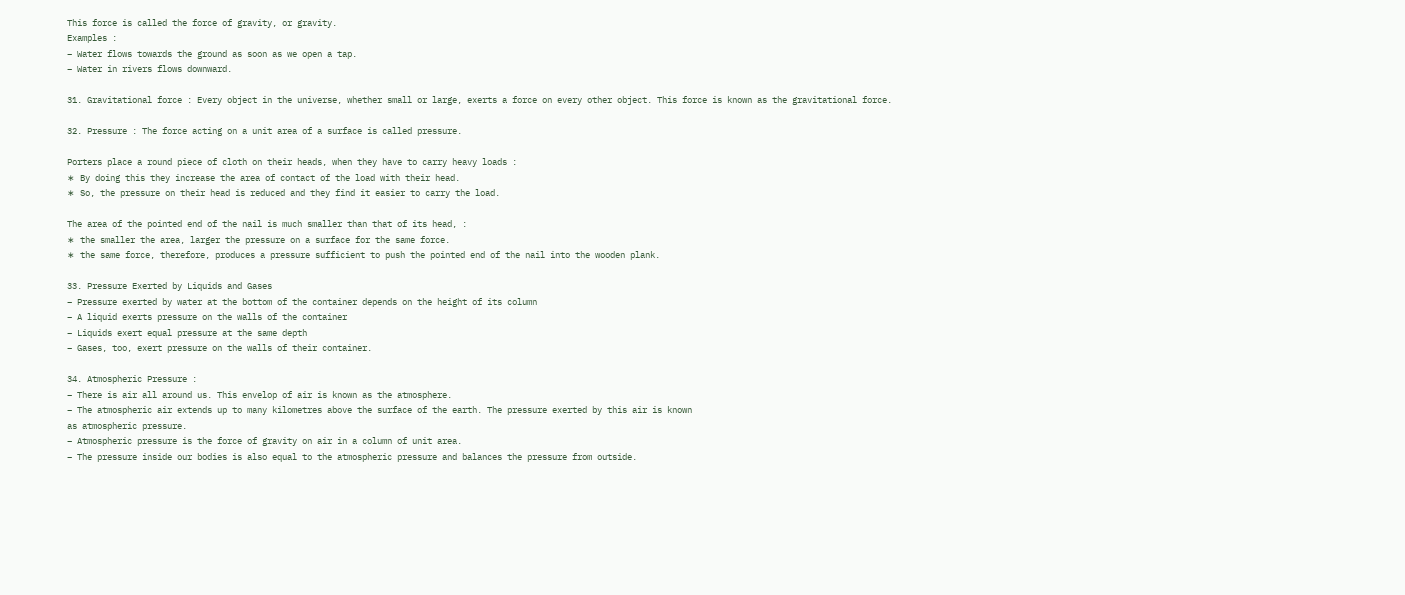This force is called the force of gravity, or gravity.
Examples :
– Water flows towards the ground as soon as we open a tap.
– Water in rivers flows downward.

31. Gravitational force : Every object in the universe, whether small or large, exerts a force on every other object. This force is known as the gravitational force.

32. Pressure : The force acting on a unit area of a surface is called pressure.

Porters place a round piece of cloth on their heads, when they have to carry heavy loads :
∗ By doing this they increase the area of contact of the load with their head.
∗ So, the pressure on their head is reduced and they find it easier to carry the load.

The area of the pointed end of the nail is much smaller than that of its head, :
∗ the smaller the area, larger the pressure on a surface for the same force.
∗ the same force, therefore, produces a pressure sufficient to push the pointed end of the nail into the wooden plank.

33. Pressure Exerted by Liquids and Gases
– Pressure exerted by water at the bottom of the container depends on the height of its column
– A liquid exerts pressure on the walls of the container
– Liquids exert equal pressure at the same depth
– Gases, too, exert pressure on the walls of their container.

34. Atmospheric Pressure :
– There is air all around us. This envelop of air is known as the atmosphere.
– The atmospheric air extends up to many kilometres above the surface of the earth. The pressure exerted by this air is known
as atmospheric pressure.
– Atmospheric pressure is the force of gravity on air in a column of unit area.
– The pressure inside our bodies is also equal to the atmospheric pressure and balances the pressure from outside.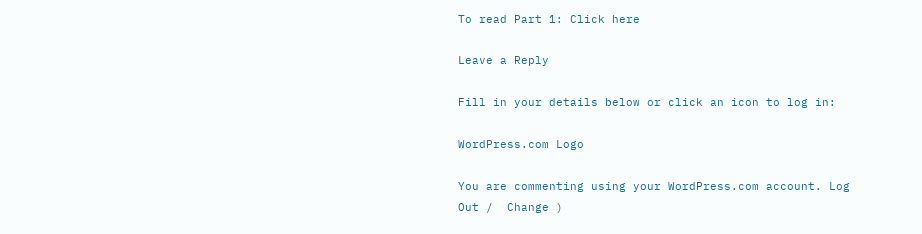To read Part 1: Click here

Leave a Reply

Fill in your details below or click an icon to log in:

WordPress.com Logo

You are commenting using your WordPress.com account. Log Out /  Change )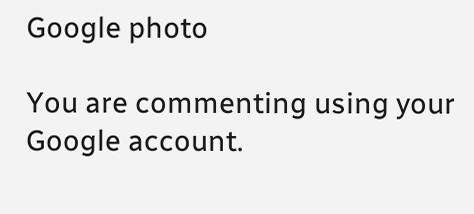Google photo

You are commenting using your Google account.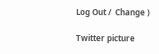Log Out /  Change )

Twitter picture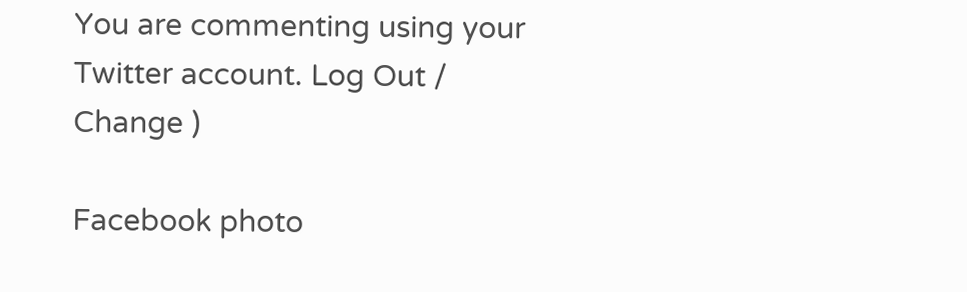You are commenting using your Twitter account. Log Out /  Change )

Facebook photo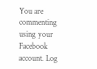You are commenting using your Facebook account. Log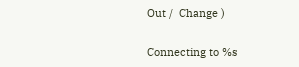Out /  Change )

Connecting to %s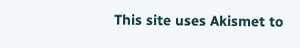This site uses Akismet to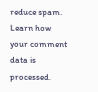reduce spam. Learn how your comment data is processed.